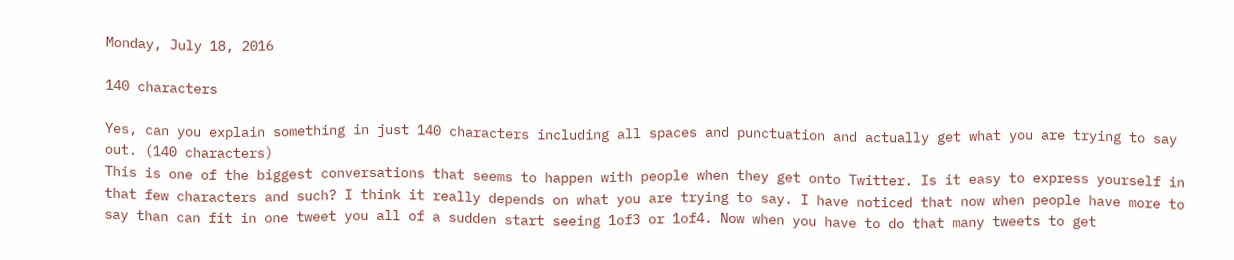Monday, July 18, 2016

140 characters

Yes, can you explain something in just 140 characters including all spaces and punctuation and actually get what you are trying to say out. (140 characters)
This is one of the biggest conversations that seems to happen with people when they get onto Twitter. Is it easy to express yourself in that few characters and such? I think it really depends on what you are trying to say. I have noticed that now when people have more to say than can fit in one tweet you all of a sudden start seeing 1of3 or 1of4. Now when you have to do that many tweets to get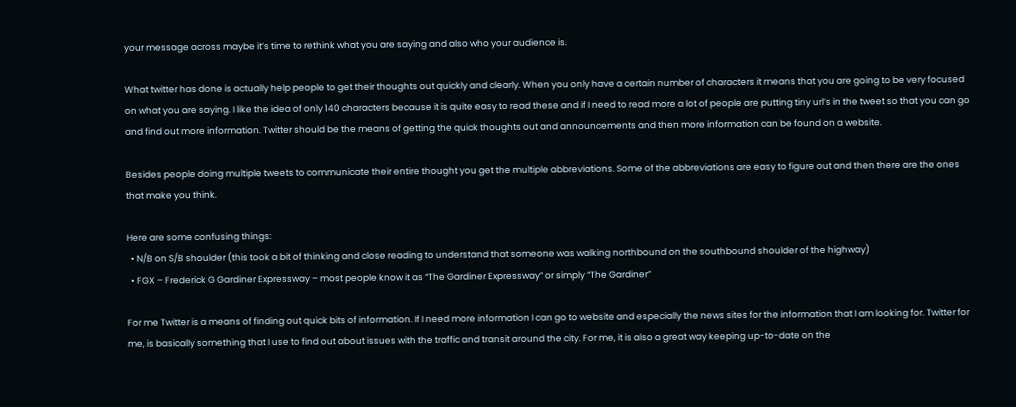your message across maybe it’s time to rethink what you are saying and also who your audience is.

What twitter has done is actually help people to get their thoughts out quickly and clearly. When you only have a certain number of characters it means that you are going to be very focused on what you are saying. I like the idea of only 140 characters because it is quite easy to read these and if I need to read more a lot of people are putting tiny url’s in the tweet so that you can go and find out more information. Twitter should be the means of getting the quick thoughts out and announcements and then more information can be found on a website.

Besides people doing multiple tweets to communicate their entire thought you get the multiple abbreviations. Some of the abbreviations are easy to figure out and then there are the ones that make you think.

Here are some confusing things:
  • N/B on S/B shoulder (this took a bit of thinking and close reading to understand that someone was walking northbound on the southbound shoulder of the highway)
  • FGX – Frederick G Gardiner Expressway – most people know it as “The Gardiner Expressway” or simply “The Gardiner”

For me Twitter is a means of finding out quick bits of information. If I need more information I can go to website and especially the news sites for the information that I am looking for. Twitter for me, is basically something that I use to find out about issues with the traffic and transit around the city. For me, it is also a great way keeping up-to-date on the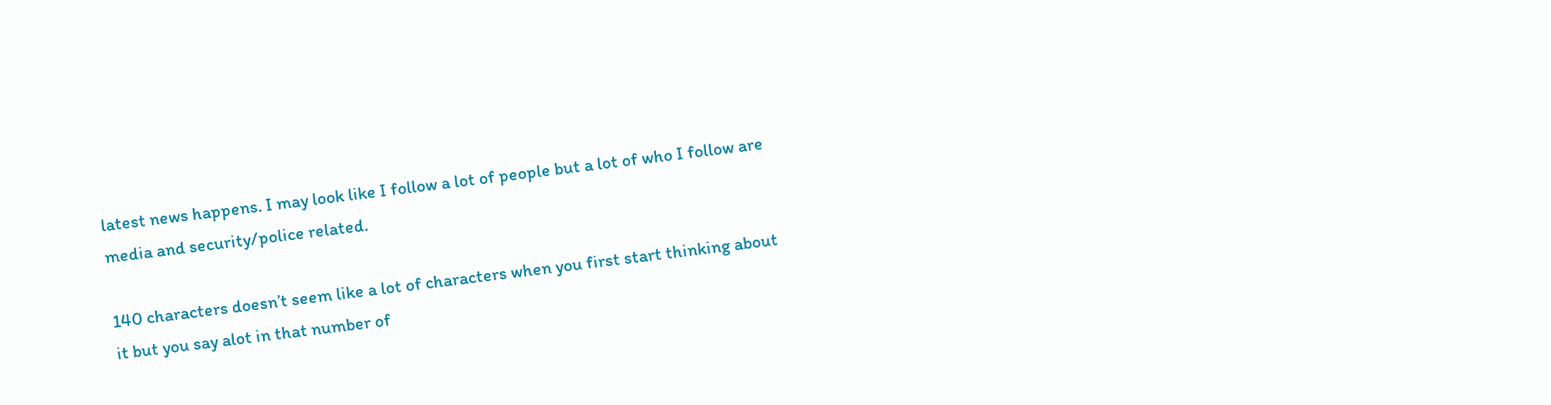latest news happens. I may look like I follow a lot of people but a lot of who I follow are media and security/police related.

140 characters doesn’t seem like a lot of characters when you first start thinking about it but you say alot in that number of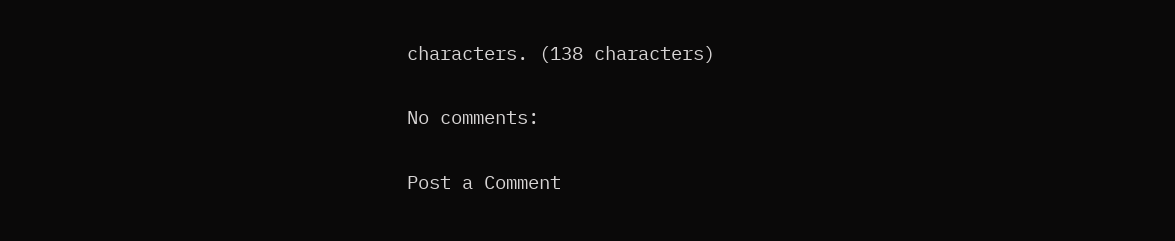characters. (138 characters)

No comments:

Post a Comment